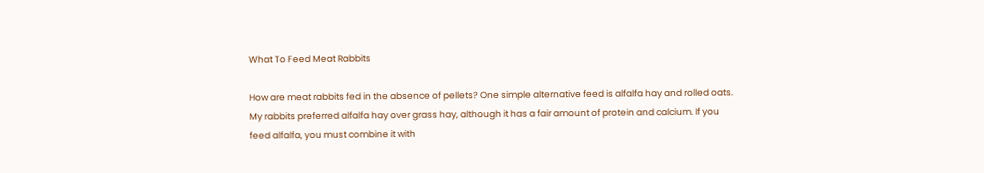What To Feed Meat Rabbits

How are meat rabbits fed in the absence of pellets? One simple alternative feed is alfalfa hay and rolled oats. My rabbits preferred alfalfa hay over grass hay, although it has a fair amount of protein and calcium. If you feed alfalfa, you must combine it with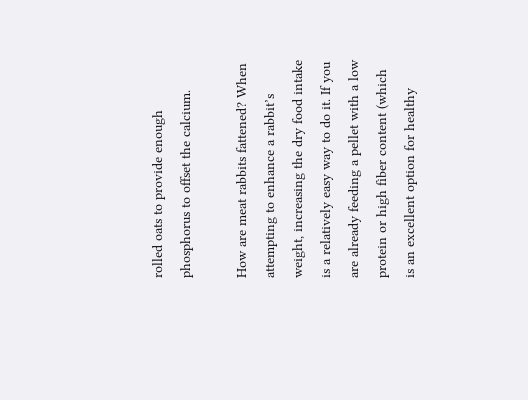rolled oats to provide enough phosphorus to offset the calcium.

How are meat rabbits fattened? When attempting to enhance a rabbit’s weight, increasing the dry food intake is a relatively easy way to do it. If you are already feeding a pellet with a low protein or high fiber content (which is an excellent option for healthy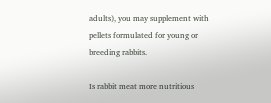adults), you may supplement with pellets formulated for young or breeding rabbits.

Is rabbit meat more nutritious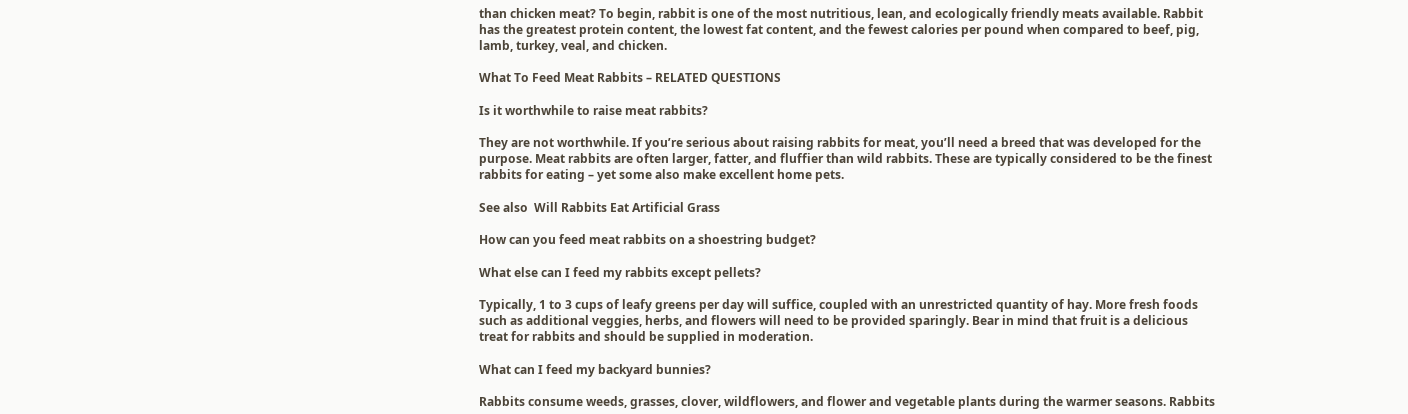than chicken meat? To begin, rabbit is one of the most nutritious, lean, and ecologically friendly meats available. Rabbit has the greatest protein content, the lowest fat content, and the fewest calories per pound when compared to beef, pig, lamb, turkey, veal, and chicken.

What To Feed Meat Rabbits – RELATED QUESTIONS

Is it worthwhile to raise meat rabbits?

They are not worthwhile. If you’re serious about raising rabbits for meat, you’ll need a breed that was developed for the purpose. Meat rabbits are often larger, fatter, and fluffier than wild rabbits. These are typically considered to be the finest rabbits for eating – yet some also make excellent home pets.

See also  Will Rabbits Eat Artificial Grass

How can you feed meat rabbits on a shoestring budget?

What else can I feed my rabbits except pellets?

Typically, 1 to 3 cups of leafy greens per day will suffice, coupled with an unrestricted quantity of hay. More fresh foods such as additional veggies, herbs, and flowers will need to be provided sparingly. Bear in mind that fruit is a delicious treat for rabbits and should be supplied in moderation.

What can I feed my backyard bunnies?

Rabbits consume weeds, grasses, clover, wildflowers, and flower and vegetable plants during the warmer seasons. Rabbits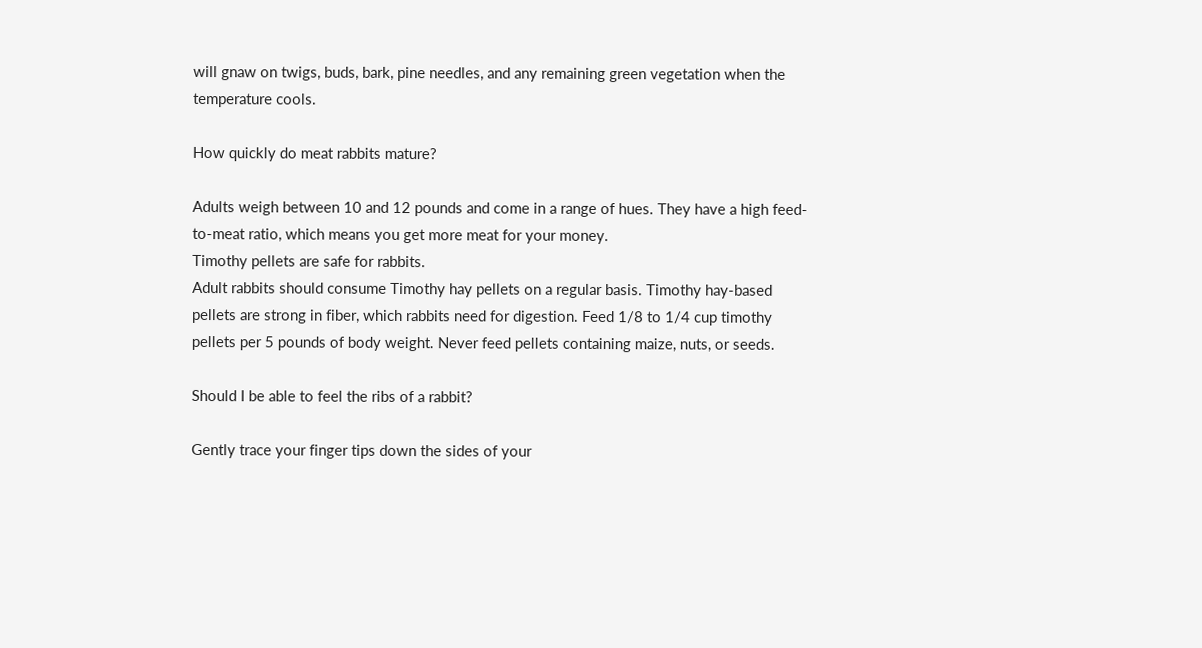will gnaw on twigs, buds, bark, pine needles, and any remaining green vegetation when the temperature cools.

How quickly do meat rabbits mature?

Adults weigh between 10 and 12 pounds and come in a range of hues. They have a high feed-to-meat ratio, which means you get more meat for your money.
Timothy pellets are safe for rabbits.
Adult rabbits should consume Timothy hay pellets on a regular basis. Timothy hay-based pellets are strong in fiber, which rabbits need for digestion. Feed 1/8 to 1/4 cup timothy pellets per 5 pounds of body weight. Never feed pellets containing maize, nuts, or seeds.

Should I be able to feel the ribs of a rabbit?

Gently trace your finger tips down the sides of your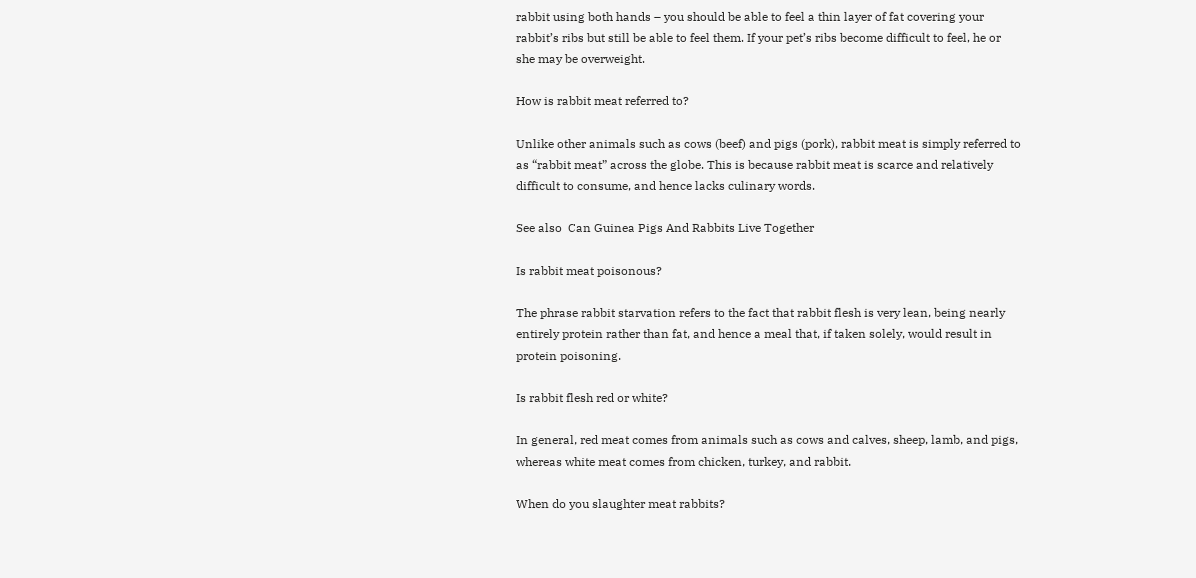rabbit using both hands – you should be able to feel a thin layer of fat covering your rabbit’s ribs but still be able to feel them. If your pet’s ribs become difficult to feel, he or she may be overweight.

How is rabbit meat referred to?

Unlike other animals such as cows (beef) and pigs (pork), rabbit meat is simply referred to as “rabbit meat” across the globe. This is because rabbit meat is scarce and relatively difficult to consume, and hence lacks culinary words.

See also  Can Guinea Pigs And Rabbits Live Together

Is rabbit meat poisonous?

The phrase rabbit starvation refers to the fact that rabbit flesh is very lean, being nearly entirely protein rather than fat, and hence a meal that, if taken solely, would result in protein poisoning.

Is rabbit flesh red or white?

In general, red meat comes from animals such as cows and calves, sheep, lamb, and pigs, whereas white meat comes from chicken, turkey, and rabbit.

When do you slaughter meat rabbits?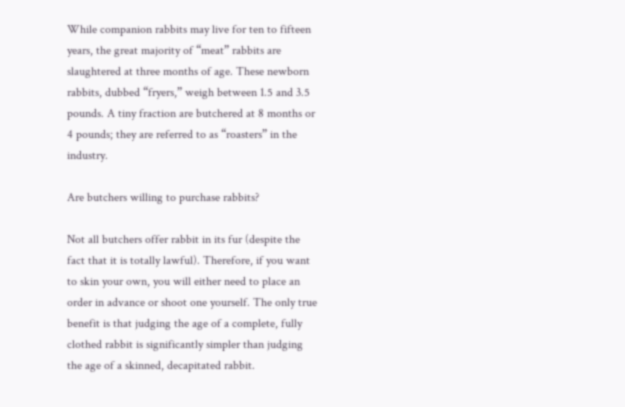While companion rabbits may live for ten to fifteen years, the great majority of “meat” rabbits are slaughtered at three months of age. These newborn rabbits, dubbed “fryers,” weigh between 1.5 and 3.5 pounds. A tiny fraction are butchered at 8 months or 4 pounds; they are referred to as “roasters” in the industry.

Are butchers willing to purchase rabbits?

Not all butchers offer rabbit in its fur (despite the fact that it is totally lawful). Therefore, if you want to skin your own, you will either need to place an order in advance or shoot one yourself. The only true benefit is that judging the age of a complete, fully clothed rabbit is significantly simpler than judging the age of a skinned, decapitated rabbit.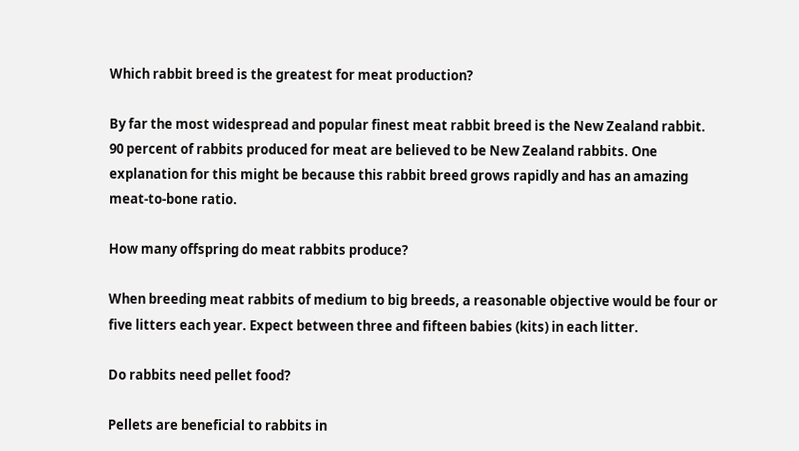Which rabbit breed is the greatest for meat production?

By far the most widespread and popular finest meat rabbit breed is the New Zealand rabbit. 90 percent of rabbits produced for meat are believed to be New Zealand rabbits. One explanation for this might be because this rabbit breed grows rapidly and has an amazing meat-to-bone ratio.

How many offspring do meat rabbits produce?

When breeding meat rabbits of medium to big breeds, a reasonable objective would be four or five litters each year. Expect between three and fifteen babies (kits) in each litter.

Do rabbits need pellet food?

Pellets are beneficial to rabbits in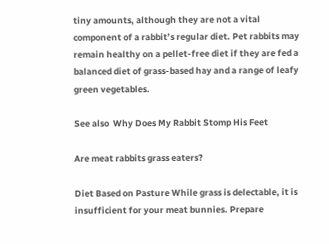tiny amounts, although they are not a vital component of a rabbit’s regular diet. Pet rabbits may remain healthy on a pellet-free diet if they are fed a balanced diet of grass-based hay and a range of leafy green vegetables.

See also  Why Does My Rabbit Stomp His Feet

Are meat rabbits grass eaters?

Diet Based on Pasture While grass is delectable, it is insufficient for your meat bunnies. Prepare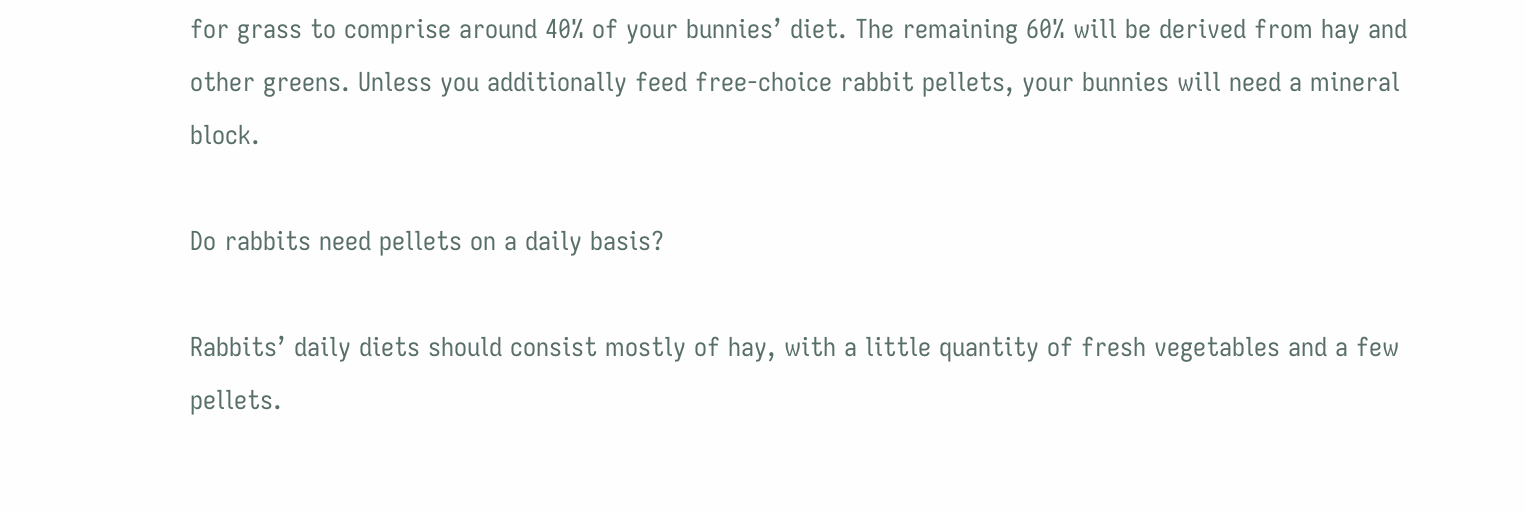for grass to comprise around 40% of your bunnies’ diet. The remaining 60% will be derived from hay and other greens. Unless you additionally feed free-choice rabbit pellets, your bunnies will need a mineral block.

Do rabbits need pellets on a daily basis?

Rabbits’ daily diets should consist mostly of hay, with a little quantity of fresh vegetables and a few pellets.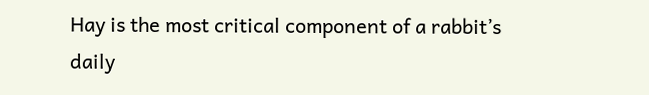Hay is the most critical component of a rabbit’s daily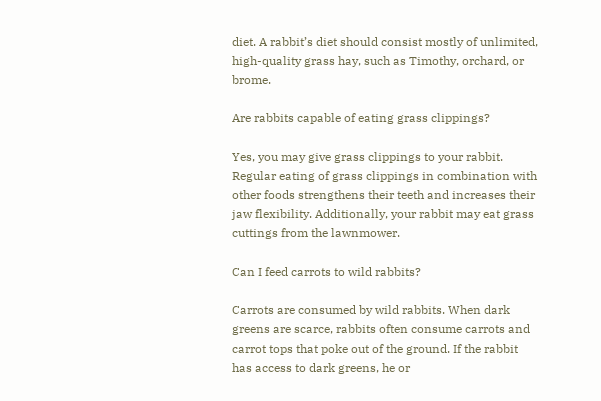diet. A rabbit’s diet should consist mostly of unlimited, high-quality grass hay, such as Timothy, orchard, or brome.

Are rabbits capable of eating grass clippings?

Yes, you may give grass clippings to your rabbit. Regular eating of grass clippings in combination with other foods strengthens their teeth and increases their jaw flexibility. Additionally, your rabbit may eat grass cuttings from the lawnmower.

Can I feed carrots to wild rabbits?

Carrots are consumed by wild rabbits. When dark greens are scarce, rabbits often consume carrots and carrot tops that poke out of the ground. If the rabbit has access to dark greens, he or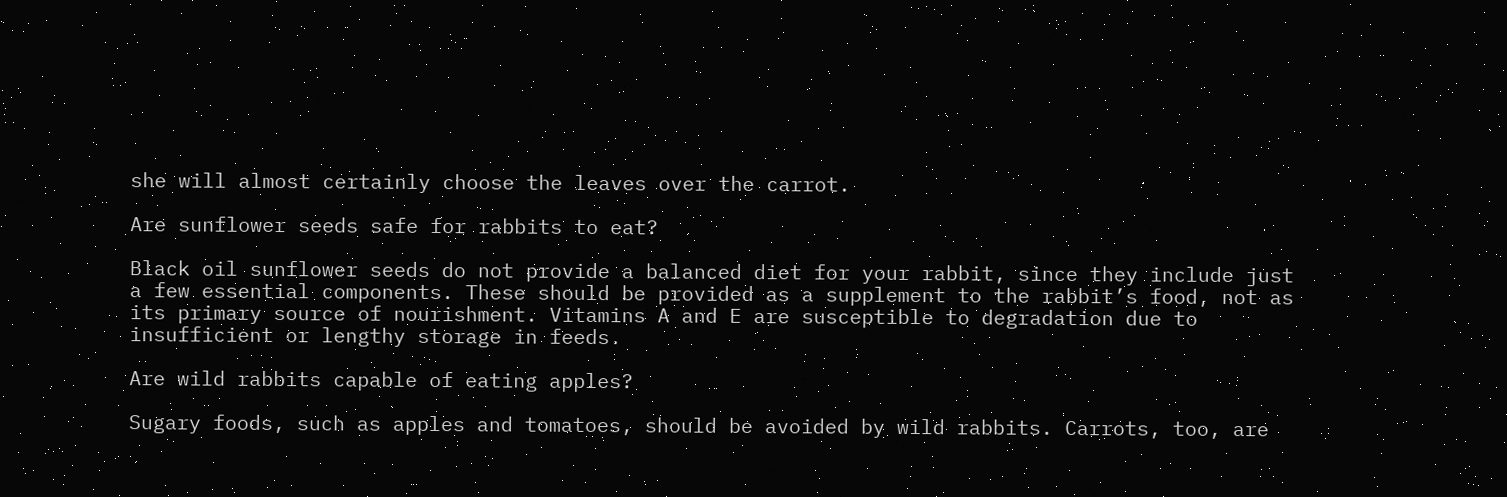she will almost certainly choose the leaves over the carrot.

Are sunflower seeds safe for rabbits to eat?

Black oil sunflower seeds do not provide a balanced diet for your rabbit, since they include just a few essential components. These should be provided as a supplement to the rabbit’s food, not as its primary source of nourishment. Vitamins A and E are susceptible to degradation due to insufficient or lengthy storage in feeds.

Are wild rabbits capable of eating apples?

Sugary foods, such as apples and tomatoes, should be avoided by wild rabbits. Carrots, too, are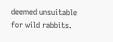deemed unsuitable for wild rabbits.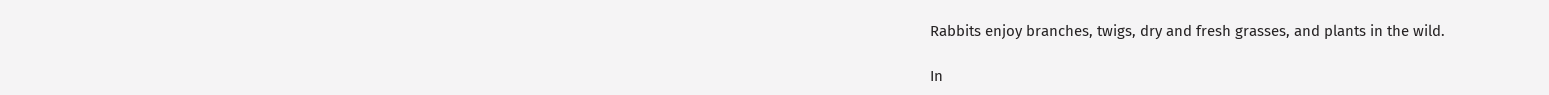Rabbits enjoy branches, twigs, dry and fresh grasses, and plants in the wild.

In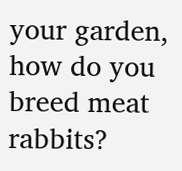your garden, how do you breed meat rabbits?